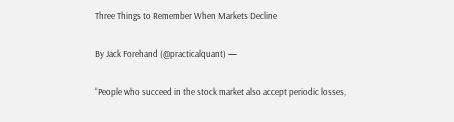Three Things to Remember When Markets Decline

By Jack Forehand (@practicalquant) —

“People who succeed in the stock market also accept periodic losses,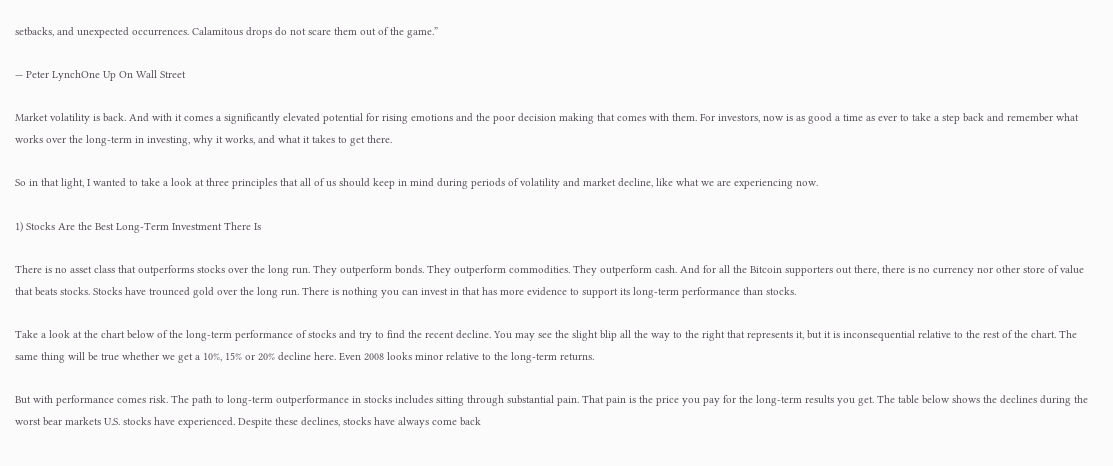setbacks, and unexpected occurrences. Calamitous drops do not scare them out of the game.”

— Peter LynchOne Up On Wall Street

Market volatility is back. And with it comes a significantly elevated potential for rising emotions and the poor decision making that comes with them. For investors, now is as good a time as ever to take a step back and remember what works over the long-term in investing, why it works, and what it takes to get there.

So in that light, I wanted to take a look at three principles that all of us should keep in mind during periods of volatility and market decline, like what we are experiencing now.

1) Stocks Are the Best Long-Term Investment There Is

There is no asset class that outperforms stocks over the long run. They outperform bonds. They outperform commodities. They outperform cash. And for all the Bitcoin supporters out there, there is no currency nor other store of value that beats stocks. Stocks have trounced gold over the long run. There is nothing you can invest in that has more evidence to support its long-term performance than stocks.

Take a look at the chart below of the long-term performance of stocks and try to find the recent decline. You may see the slight blip all the way to the right that represents it, but it is inconsequential relative to the rest of the chart. The same thing will be true whether we get a 10%, 15% or 20% decline here. Even 2008 looks minor relative to the long-term returns.

But with performance comes risk. The path to long-term outperformance in stocks includes sitting through substantial pain. That pain is the price you pay for the long-term results you get. The table below shows the declines during the worst bear markets U.S. stocks have experienced. Despite these declines, stocks have always come back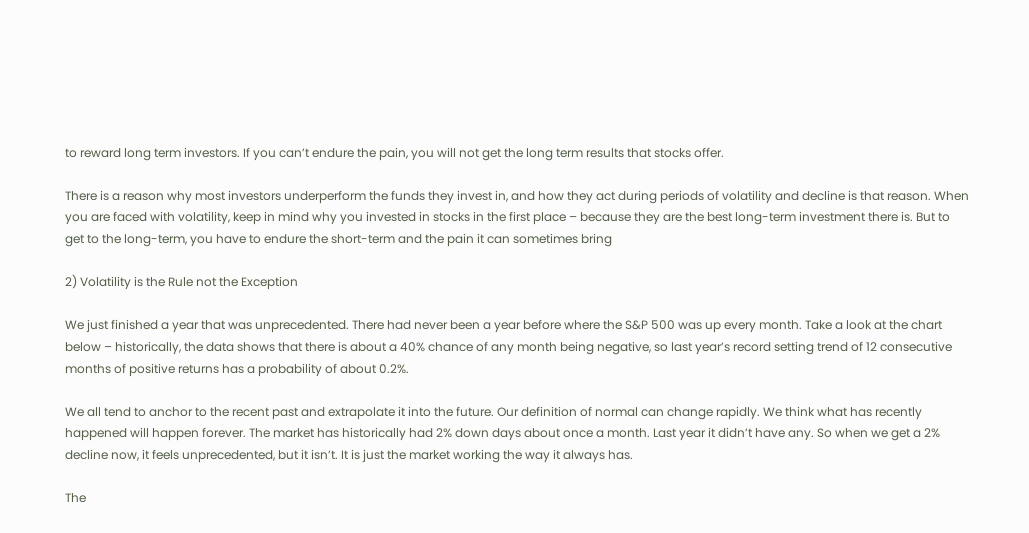to reward long term investors. If you can’t endure the pain, you will not get the long term results that stocks offer.

There is a reason why most investors underperform the funds they invest in, and how they act during periods of volatility and decline is that reason. When you are faced with volatility, keep in mind why you invested in stocks in the first place – because they are the best long-term investment there is. But to get to the long-term, you have to endure the short-term and the pain it can sometimes bring

2) Volatility is the Rule not the Exception

We just finished a year that was unprecedented. There had never been a year before where the S&P 500 was up every month. Take a look at the chart below – historically, the data shows that there is about a 40% chance of any month being negative, so last year’s record setting trend of 12 consecutive months of positive returns has a probability of about 0.2%.

We all tend to anchor to the recent past and extrapolate it into the future. Our definition of normal can change rapidly. We think what has recently happened will happen forever. The market has historically had 2% down days about once a month. Last year it didn’t have any. So when we get a 2% decline now, it feels unprecedented, but it isn’t. It is just the market working the way it always has.

The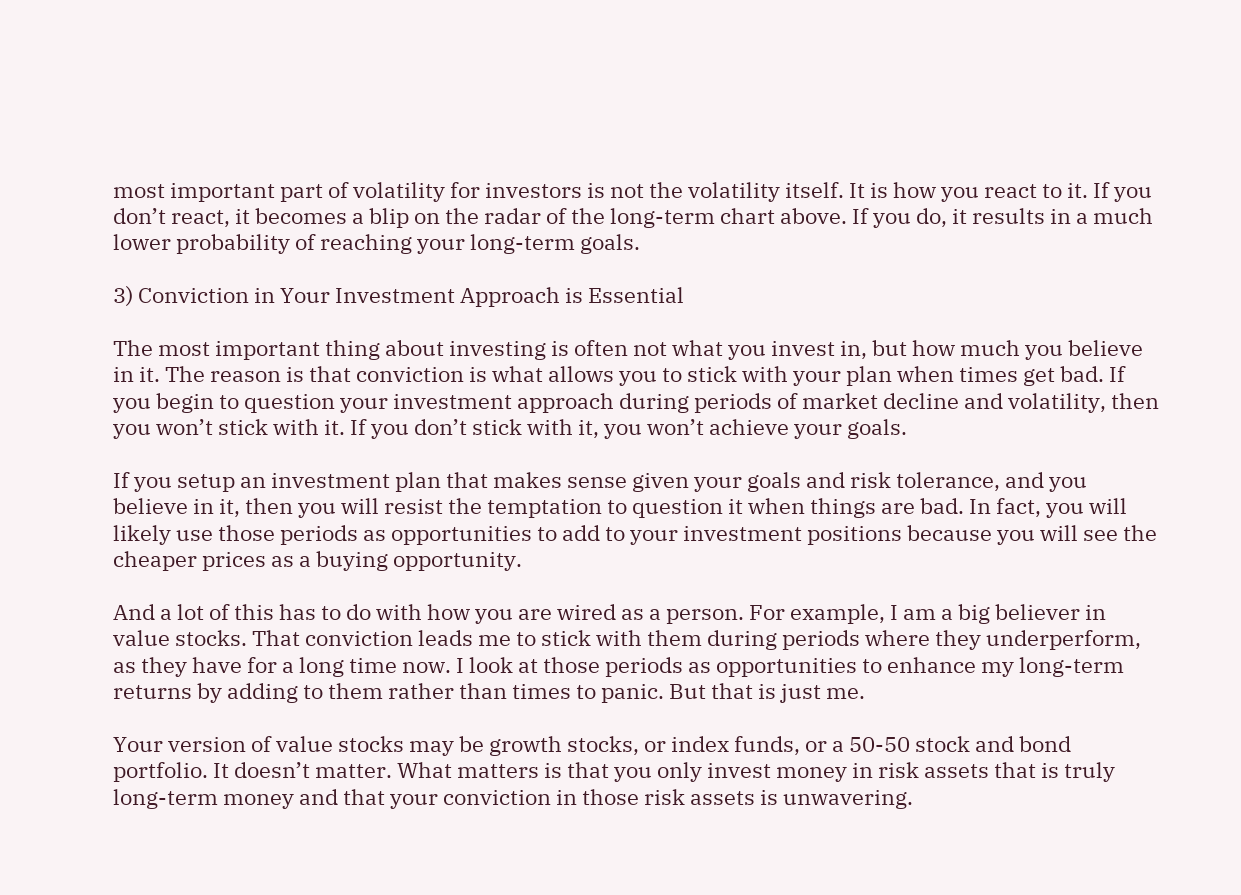most important part of volatility for investors is not the volatility itself. It is how you react to it. If you don’t react, it becomes a blip on the radar of the long-term chart above. If you do, it results in a much lower probability of reaching your long-term goals.

3) Conviction in Your Investment Approach is Essential

The most important thing about investing is often not what you invest in, but how much you believe in it. The reason is that conviction is what allows you to stick with your plan when times get bad. If you begin to question your investment approach during periods of market decline and volatility, then you won’t stick with it. If you don’t stick with it, you won’t achieve your goals.

If you setup an investment plan that makes sense given your goals and risk tolerance, and you believe in it, then you will resist the temptation to question it when things are bad. In fact, you will likely use those periods as opportunities to add to your investment positions because you will see the cheaper prices as a buying opportunity.

And a lot of this has to do with how you are wired as a person. For example, I am a big believer in value stocks. That conviction leads me to stick with them during periods where they underperform, as they have for a long time now. I look at those periods as opportunities to enhance my long-term returns by adding to them rather than times to panic. But that is just me.

Your version of value stocks may be growth stocks, or index funds, or a 50-50 stock and bond portfolio. It doesn’t matter. What matters is that you only invest money in risk assets that is truly long-term money and that your conviction in those risk assets is unwavering.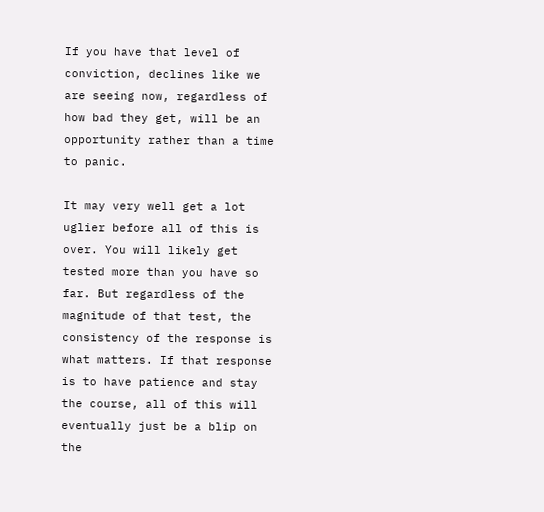If you have that level of conviction, declines like we are seeing now, regardless of how bad they get, will be an opportunity rather than a time to panic.

It may very well get a lot uglier before all of this is over. You will likely get tested more than you have so far. But regardless of the magnitude of that test, the consistency of the response is what matters. If that response is to have patience and stay the course, all of this will eventually just be a blip on the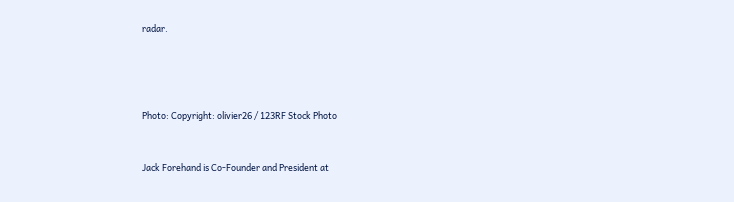radar.




Photo: Copyright: olivier26 / 123RF Stock Photo


Jack Forehand is Co-Founder and President at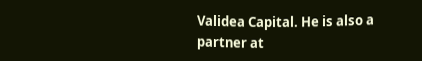Validea Capital. He is also a partner at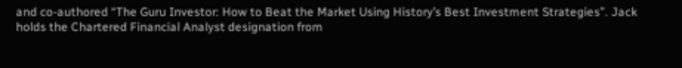and co-authored “The Guru Investor: How to Beat the Market Using History’s Best Investment Strategies”. Jack holds the Chartered Financial Analyst designation from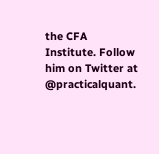the CFA Institute. Follow him on Twitter at @practicalquant.